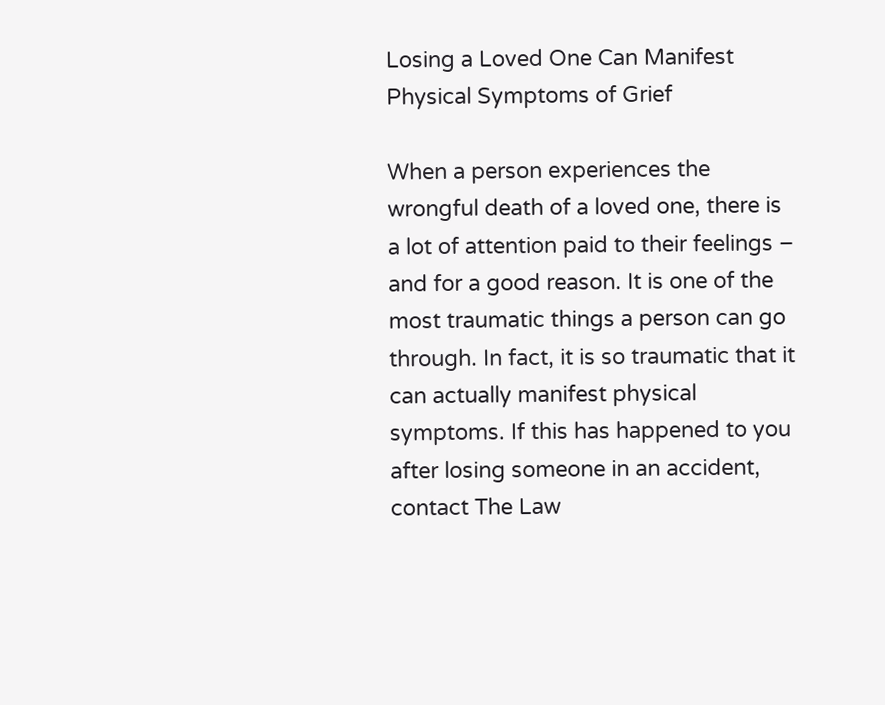Losing a Loved One Can Manifest Physical Symptoms of Grief

When a person experiences the wrongful death of a loved one, there is a lot of attention paid to their feelings – and for a good reason. It is one of the most traumatic things a person can go through. In fact, it is so traumatic that it can actually manifest physical symptoms. If this has happened to you after losing someone in an accident, contact The Law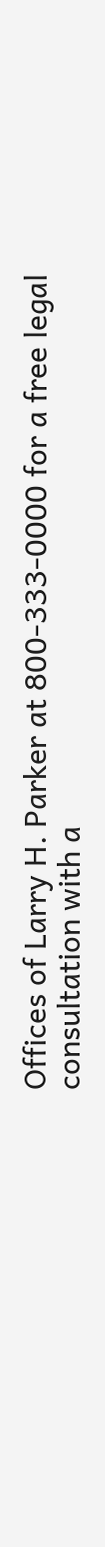Offices of Larry H. Parker at 800-333-0000 for a free legal consultation with a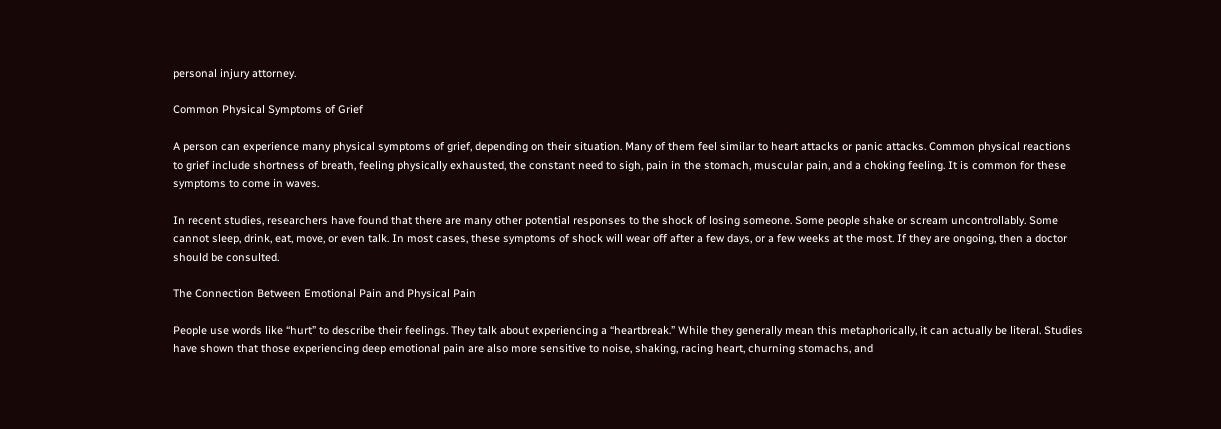personal injury attorney.

Common Physical Symptoms of Grief

A person can experience many physical symptoms of grief, depending on their situation. Many of them feel similar to heart attacks or panic attacks. Common physical reactions to grief include shortness of breath, feeling physically exhausted, the constant need to sigh, pain in the stomach, muscular pain, and a choking feeling. It is common for these symptoms to come in waves.

In recent studies, researchers have found that there are many other potential responses to the shock of losing someone. Some people shake or scream uncontrollably. Some cannot sleep, drink, eat, move, or even talk. In most cases, these symptoms of shock will wear off after a few days, or a few weeks at the most. If they are ongoing, then a doctor should be consulted.

The Connection Between Emotional Pain and Physical Pain

People use words like “hurt” to describe their feelings. They talk about experiencing a “heartbreak.” While they generally mean this metaphorically, it can actually be literal. Studies have shown that those experiencing deep emotional pain are also more sensitive to noise, shaking, racing heart, churning stomachs, and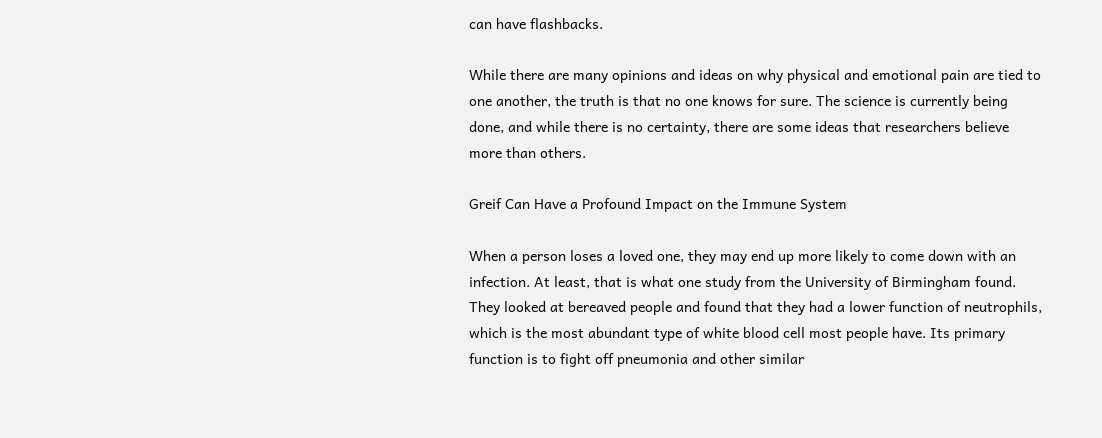can have flashbacks.

While there are many opinions and ideas on why physical and emotional pain are tied to one another, the truth is that no one knows for sure. The science is currently being done, and while there is no certainty, there are some ideas that researchers believe more than others.

Greif Can Have a Profound Impact on the Immune System

When a person loses a loved one, they may end up more likely to come down with an infection. At least, that is what one study from the University of Birmingham found. They looked at bereaved people and found that they had a lower function of neutrophils, which is the most abundant type of white blood cell most people have. Its primary function is to fight off pneumonia and other similar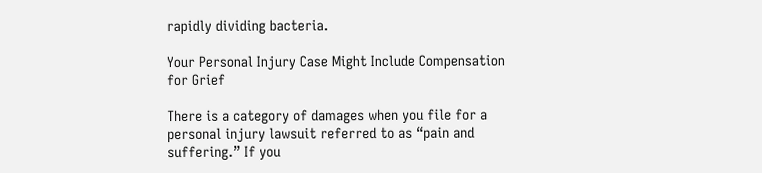rapidly dividing bacteria.

Your Personal Injury Case Might Include Compensation for Grief

There is a category of damages when you file for a personal injury lawsuit referred to as “pain and suffering.” If you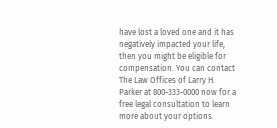have lost a loved one and it has negatively impacted your life, then you might be eligible for compensation. You can contact The Law Offices of Larry H. Parker at 800-333-0000 now for a free legal consultation to learn more about your options.